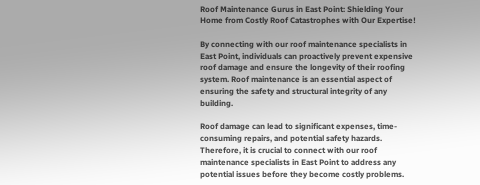Roof Maintenance Gurus in East Point: Shielding Your Home from Costly Roof Catastrophes with Our Expertise!

By connecting with our roof maintenance specialists in East Point, individuals can proactively prevent expensive roof damage and ensure the longevity of their roofing system. Roof maintenance is an essential aspect of ensuring the safety and structural integrity of any building.

Roof damage can lead to significant expenses, time-consuming repairs, and potential safety hazards. Therefore, it is crucial to connect with our roof maintenance specialists in East Point to address any potential issues before they become costly problems.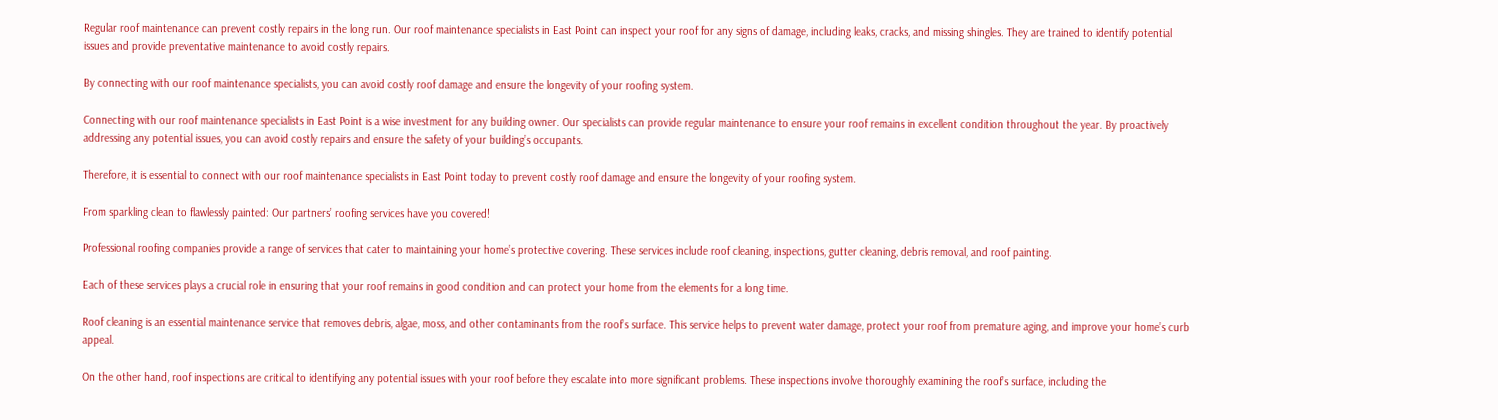Regular roof maintenance can prevent costly repairs in the long run. Our roof maintenance specialists in East Point can inspect your roof for any signs of damage, including leaks, cracks, and missing shingles. They are trained to identify potential issues and provide preventative maintenance to avoid costly repairs.

By connecting with our roof maintenance specialists, you can avoid costly roof damage and ensure the longevity of your roofing system.

Connecting with our roof maintenance specialists in East Point is a wise investment for any building owner. Our specialists can provide regular maintenance to ensure your roof remains in excellent condition throughout the year. By proactively addressing any potential issues, you can avoid costly repairs and ensure the safety of your building’s occupants.

Therefore, it is essential to connect with our roof maintenance specialists in East Point today to prevent costly roof damage and ensure the longevity of your roofing system.

From sparkling clean to flawlessly painted: Our partners’ roofing services have you covered!

Professional roofing companies provide a range of services that cater to maintaining your home’s protective covering. These services include roof cleaning, inspections, gutter cleaning, debris removal, and roof painting.

Each of these services plays a crucial role in ensuring that your roof remains in good condition and can protect your home from the elements for a long time.

Roof cleaning is an essential maintenance service that removes debris, algae, moss, and other contaminants from the roof’s surface. This service helps to prevent water damage, protect your roof from premature aging, and improve your home’s curb appeal.

On the other hand, roof inspections are critical to identifying any potential issues with your roof before they escalate into more significant problems. These inspections involve thoroughly examining the roof’s surface, including the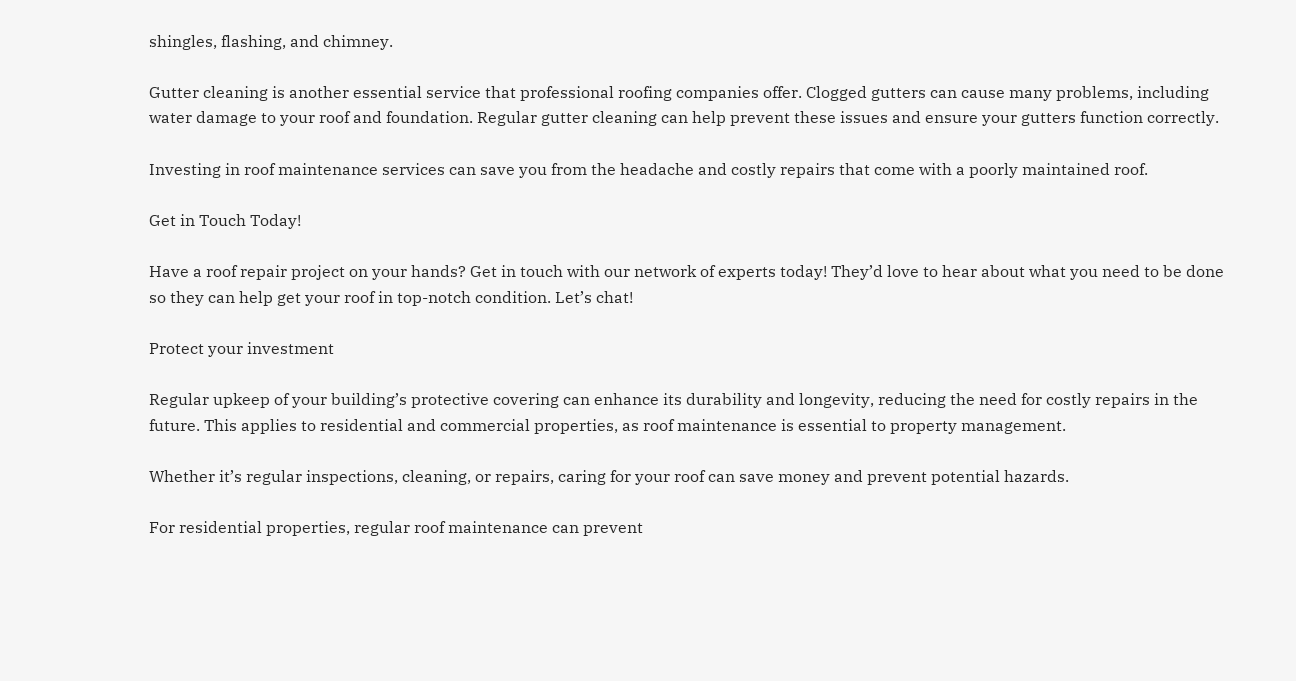shingles, flashing, and chimney.

Gutter cleaning is another essential service that professional roofing companies offer. Clogged gutters can cause many problems, including water damage to your roof and foundation. Regular gutter cleaning can help prevent these issues and ensure your gutters function correctly.

Investing in roof maintenance services can save you from the headache and costly repairs that come with a poorly maintained roof.

Get in Touch Today!

Have a roof repair project on your hands? Get in touch with our network of experts today! They’d love to hear about what you need to be done so they can help get your roof in top-notch condition. Let’s chat!

Protect your investment

Regular upkeep of your building’s protective covering can enhance its durability and longevity, reducing the need for costly repairs in the future. This applies to residential and commercial properties, as roof maintenance is essential to property management.

Whether it’s regular inspections, cleaning, or repairs, caring for your roof can save money and prevent potential hazards.

For residential properties, regular roof maintenance can prevent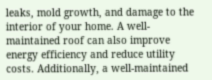leaks, mold growth, and damage to the interior of your home. A well-maintained roof can also improve energy efficiency and reduce utility costs. Additionally, a well-maintained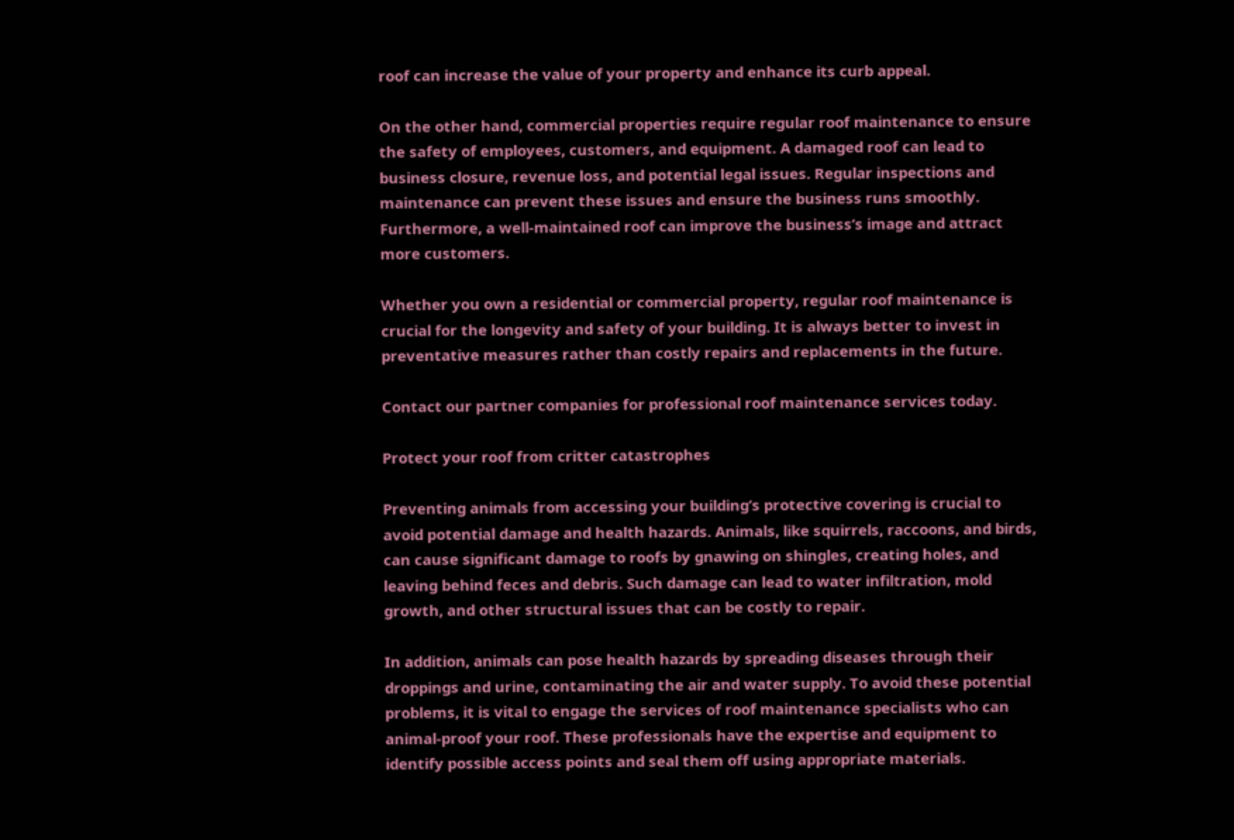roof can increase the value of your property and enhance its curb appeal.

On the other hand, commercial properties require regular roof maintenance to ensure the safety of employees, customers, and equipment. A damaged roof can lead to business closure, revenue loss, and potential legal issues. Regular inspections and maintenance can prevent these issues and ensure the business runs smoothly. Furthermore, a well-maintained roof can improve the business’s image and attract more customers.

Whether you own a residential or commercial property, regular roof maintenance is crucial for the longevity and safety of your building. It is always better to invest in preventative measures rather than costly repairs and replacements in the future.

Contact our partner companies for professional roof maintenance services today.

Protect your roof from critter catastrophes

Preventing animals from accessing your building’s protective covering is crucial to avoid potential damage and health hazards. Animals, like squirrels, raccoons, and birds, can cause significant damage to roofs by gnawing on shingles, creating holes, and leaving behind feces and debris. Such damage can lead to water infiltration, mold growth, and other structural issues that can be costly to repair.

In addition, animals can pose health hazards by spreading diseases through their droppings and urine, contaminating the air and water supply. To avoid these potential problems, it is vital to engage the services of roof maintenance specialists who can animal-proof your roof. These professionals have the expertise and equipment to identify possible access points and seal them off using appropriate materials.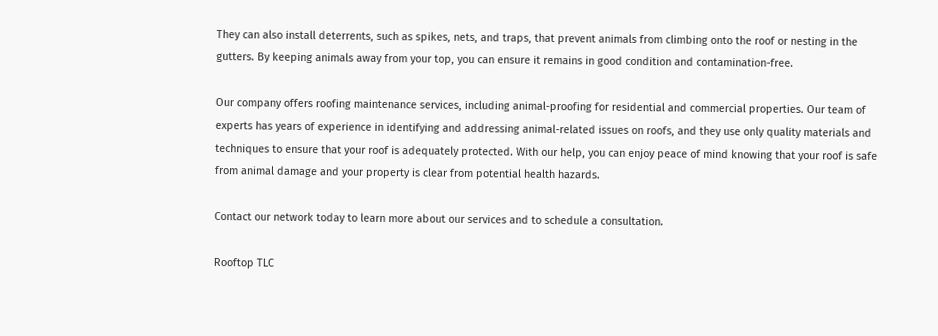They can also install deterrents, such as spikes, nets, and traps, that prevent animals from climbing onto the roof or nesting in the gutters. By keeping animals away from your top, you can ensure it remains in good condition and contamination-free.

Our company offers roofing maintenance services, including animal-proofing for residential and commercial properties. Our team of experts has years of experience in identifying and addressing animal-related issues on roofs, and they use only quality materials and techniques to ensure that your roof is adequately protected. With our help, you can enjoy peace of mind knowing that your roof is safe from animal damage and your property is clear from potential health hazards.

Contact our network today to learn more about our services and to schedule a consultation.

Rooftop TLC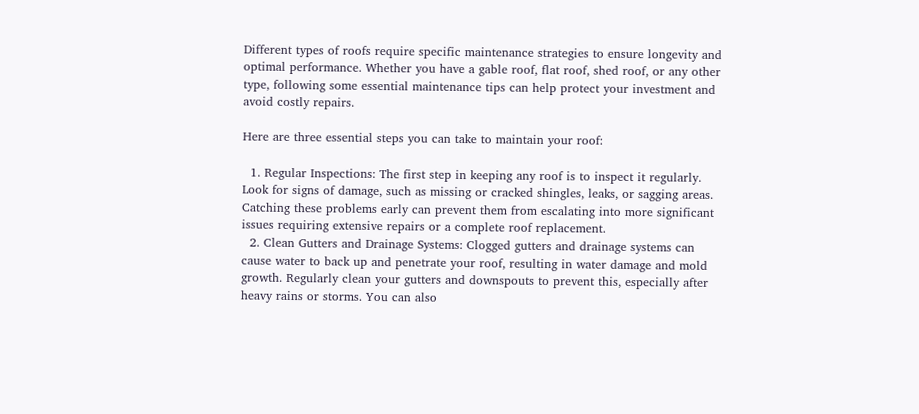Different types of roofs require specific maintenance strategies to ensure longevity and optimal performance. Whether you have a gable roof, flat roof, shed roof, or any other type, following some essential maintenance tips can help protect your investment and avoid costly repairs.

Here are three essential steps you can take to maintain your roof:

  1. Regular Inspections: The first step in keeping any roof is to inspect it regularly. Look for signs of damage, such as missing or cracked shingles, leaks, or sagging areas. Catching these problems early can prevent them from escalating into more significant issues requiring extensive repairs or a complete roof replacement.
  2. Clean Gutters and Drainage Systems: Clogged gutters and drainage systems can cause water to back up and penetrate your roof, resulting in water damage and mold growth. Regularly clean your gutters and downspouts to prevent this, especially after heavy rains or storms. You can also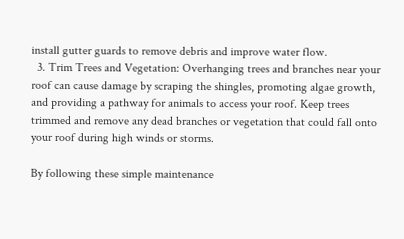install gutter guards to remove debris and improve water flow.
  3. Trim Trees and Vegetation: Overhanging trees and branches near your roof can cause damage by scraping the shingles, promoting algae growth, and providing a pathway for animals to access your roof. Keep trees trimmed and remove any dead branches or vegetation that could fall onto your roof during high winds or storms.

By following these simple maintenance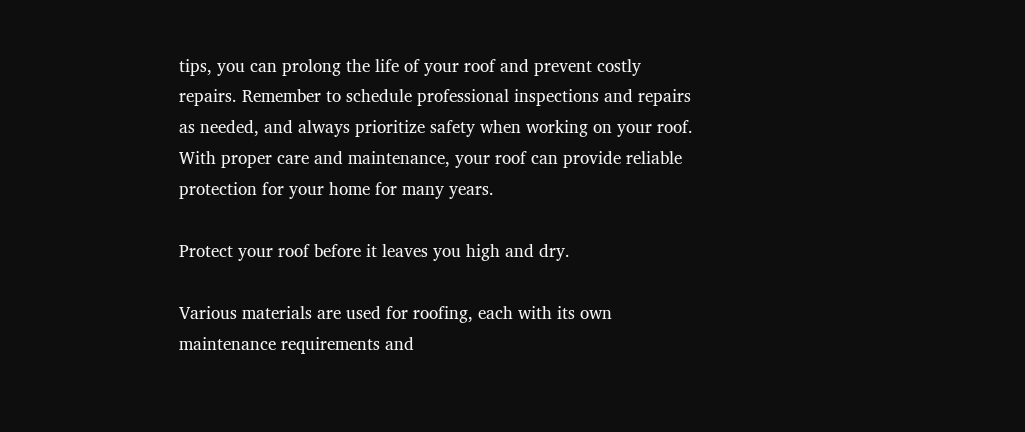tips, you can prolong the life of your roof and prevent costly repairs. Remember to schedule professional inspections and repairs as needed, and always prioritize safety when working on your roof. With proper care and maintenance, your roof can provide reliable protection for your home for many years.

Protect your roof before it leaves you high and dry.

Various materials are used for roofing, each with its own maintenance requirements and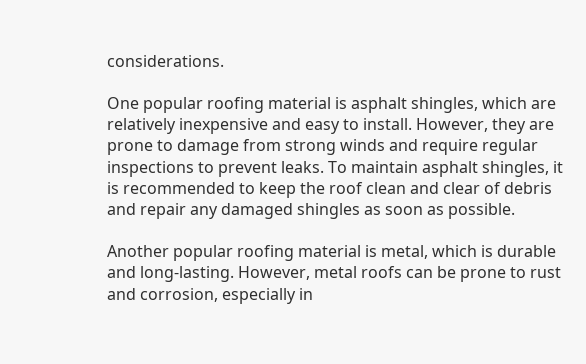considerations.

One popular roofing material is asphalt shingles, which are relatively inexpensive and easy to install. However, they are prone to damage from strong winds and require regular inspections to prevent leaks. To maintain asphalt shingles, it is recommended to keep the roof clean and clear of debris and repair any damaged shingles as soon as possible.

Another popular roofing material is metal, which is durable and long-lasting. However, metal roofs can be prone to rust and corrosion, especially in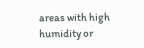areas with high humidity or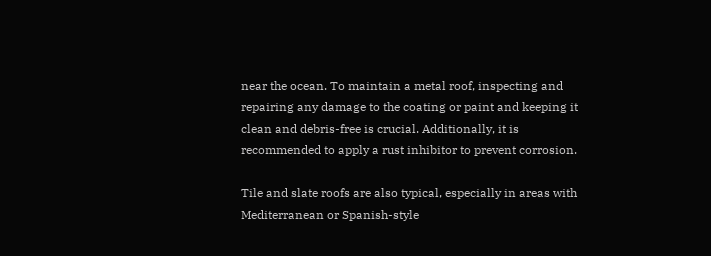near the ocean. To maintain a metal roof, inspecting and repairing any damage to the coating or paint and keeping it clean and debris-free is crucial. Additionally, it is recommended to apply a rust inhibitor to prevent corrosion.

Tile and slate roofs are also typical, especially in areas with Mediterranean or Spanish-style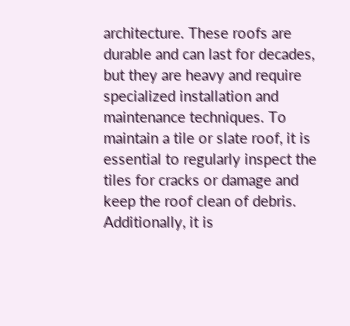architecture. These roofs are durable and can last for decades, but they are heavy and require specialized installation and maintenance techniques. To maintain a tile or slate roof, it is essential to regularly inspect the tiles for cracks or damage and keep the roof clean of debris. Additionally, it is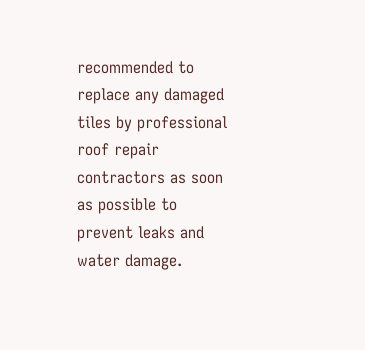recommended to replace any damaged tiles by professional roof repair contractors as soon as possible to prevent leaks and water damage.